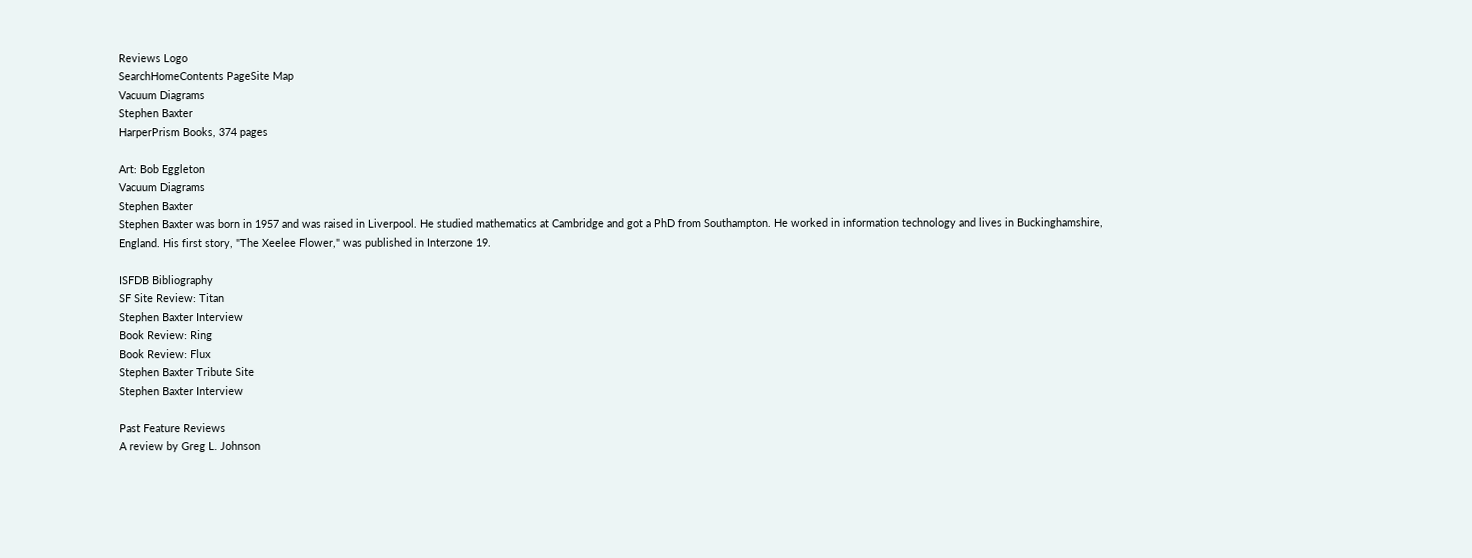Reviews Logo
SearchHomeContents PageSite Map
Vacuum Diagrams
Stephen Baxter
HarperPrism Books, 374 pages

Art: Bob Eggleton
Vacuum Diagrams
Stephen Baxter
Stephen Baxter was born in 1957 and was raised in Liverpool. He studied mathematics at Cambridge and got a PhD from Southampton. He worked in information technology and lives in Buckinghamshire, England. His first story, "The Xeelee Flower," was published in Interzone 19.

ISFDB Bibliography
SF Site Review: Titan
Stephen Baxter Interview
Book Review: Ring
Book Review: Flux
Stephen Baxter Tribute Site
Stephen Baxter Interview

Past Feature Reviews
A review by Greg L. Johnson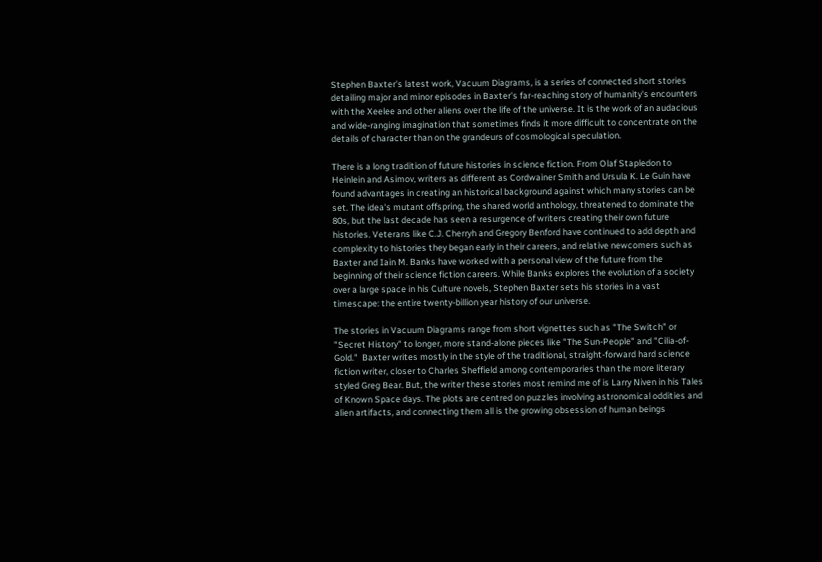Stephen Baxter's latest work, Vacuum Diagrams, is a series of connected short stories detailing major and minor episodes in Baxter's far-reaching story of humanity's encounters with the Xeelee and other aliens over the life of the universe. It is the work of an audacious and wide-ranging imagination that sometimes finds it more difficult to concentrate on the details of character than on the grandeurs of cosmological speculation.

There is a long tradition of future histories in science fiction. From Olaf Stapledon to Heinlein and Asimov, writers as different as Cordwainer Smith and Ursula K. Le Guin have found advantages in creating an historical background against which many stories can be set. The idea's mutant offspring, the shared world anthology, threatened to dominate the 80s, but the last decade has seen a resurgence of writers creating their own future histories. Veterans like C.J. Cherryh and Gregory Benford have continued to add depth and complexity to histories they began early in their careers, and relative newcomers such as Baxter and Iain M. Banks have worked with a personal view of the future from the beginning of their science fiction careers. While Banks explores the evolution of a society over a large space in his Culture novels, Stephen Baxter sets his stories in a vast timescape: the entire twenty-billion year history of our universe.

The stories in Vacuum Diagrams range from short vignettes such as "The Switch" or "Secret History" to longer, more stand-alone pieces like "The Sun-People" and "Cilia-of-Gold."  Baxter writes mostly in the style of the traditional, straight-forward hard science fiction writer, closer to Charles Sheffield among contemporaries than the more literary styled Greg Bear. But, the writer these stories most remind me of is Larry Niven in his Tales of Known Space days. The plots are centred on puzzles involving astronomical oddities and alien artifacts, and connecting them all is the growing obsession of human beings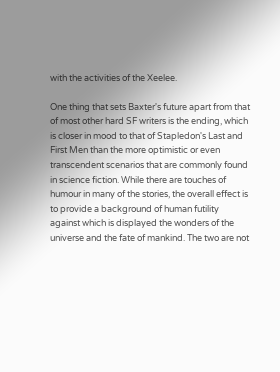with the activities of the Xeelee.

One thing that sets Baxter's future apart from that of most other hard SF writers is the ending, which is closer in mood to that of Stapledon's Last and First Men than the more optimistic or even transcendent scenarios that are commonly found in science fiction. While there are touches of humour in many of the stories, the overall effect is to provide a background of human futility against which is displayed the wonders of the universe and the fate of mankind. The two are not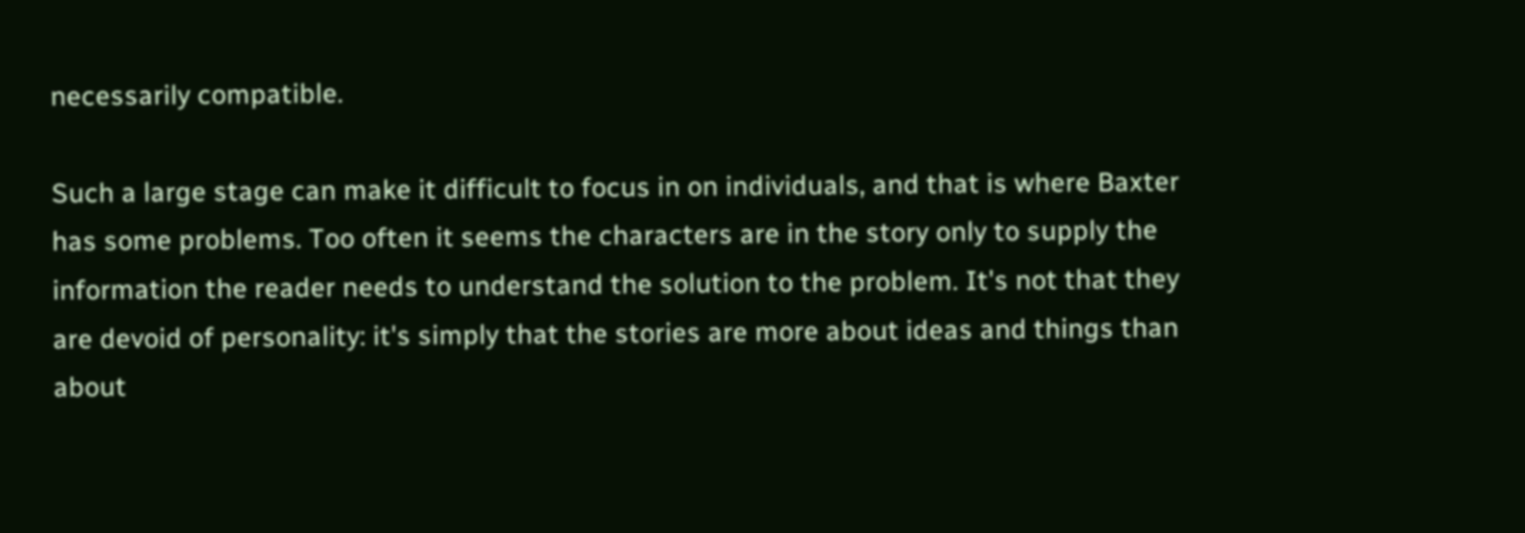necessarily compatible.

Such a large stage can make it difficult to focus in on individuals, and that is where Baxter has some problems. Too often it seems the characters are in the story only to supply the information the reader needs to understand the solution to the problem. It's not that they are devoid of personality: it's simply that the stories are more about ideas and things than about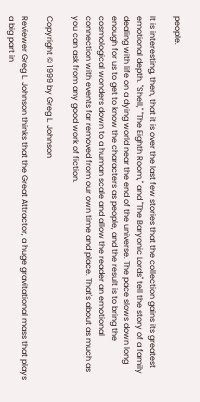people.

It is interesting, then, that it is over the last few stories that the collection gains its greatest emotional depth. "Shell," "The Eighth Room," and "The Baryonic Lords" tell the story of a family dealing with life on a dying world near the end of the universe. The pace slows down long enough for us to get to know the characters as people, and the result is to bring the cosmological wonders down to a human scale and allow the reader an emotional connection with events far removed from our own time and place. That's about as much as you can ask from any good work of fiction.

Copyright © 1999 by Greg L. Johnson

Reviewer Greg L. Johnson thinks that the Great Attractor, a huge gravitational mass that plays a big part in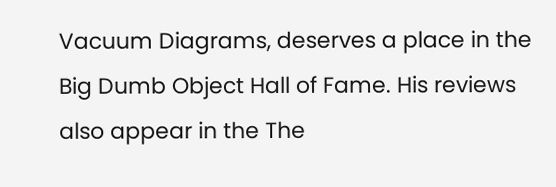Vacuum Diagrams, deserves a place in the Big Dumb Object Hall of Fame. His reviews also appear in the The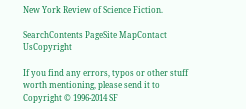New York Review of Science Fiction.

SearchContents PageSite MapContact UsCopyright

If you find any errors, typos or other stuff worth mentioning, please send it to
Copyright © 1996-2014 SF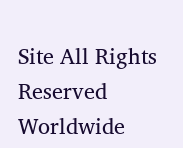Site All Rights Reserved Worldwide